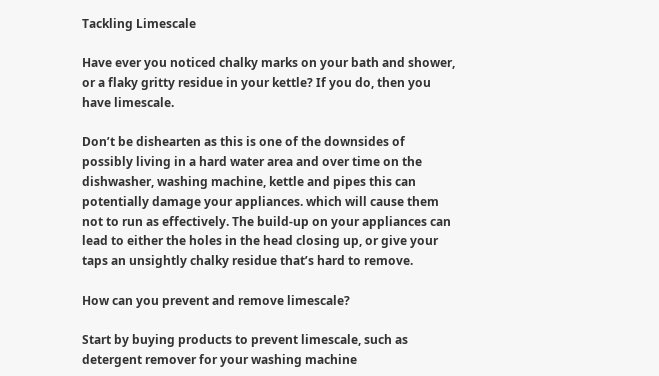Tackling Limescale

Have ever you noticed chalky marks on your bath and shower, or a flaky gritty residue in your kettle? If you do, then you have limescale.

Don’t be dishearten as this is one of the downsides of possibly living in a hard water area and over time on the dishwasher, washing machine, kettle and pipes this can potentially damage your appliances. which will cause them not to run as effectively. The build-up on your appliances can lead to either the holes in the head closing up, or give your taps an unsightly chalky residue that’s hard to remove.

How can you prevent and remove limescale?

Start by buying products to prevent limescale, such as detergent remover for your washing machine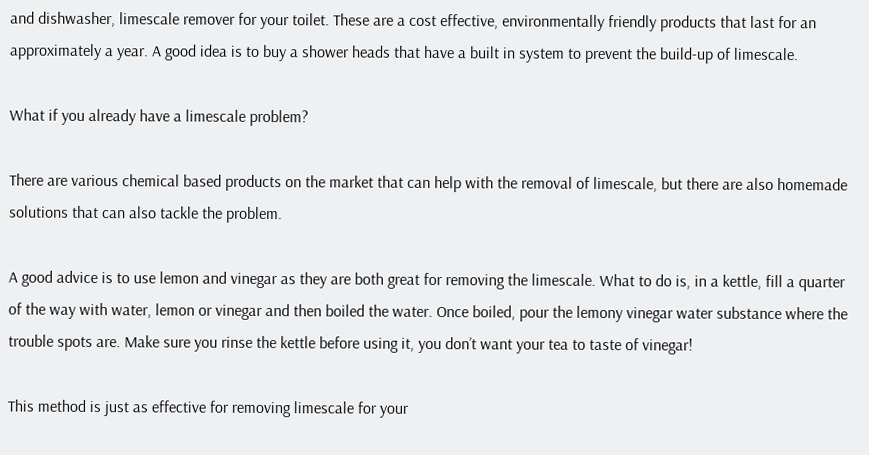and dishwasher, limescale remover for your toilet. These are a cost effective, environmentally friendly products that last for an approximately a year. A good idea is to buy a shower heads that have a built in system to prevent the build-up of limescale.

What if you already have a limescale problem?

There are various chemical based products on the market that can help with the removal of limescale, but there are also homemade solutions that can also tackle the problem.

A good advice is to use lemon and vinegar as they are both great for removing the limescale. What to do is, in a kettle, fill a quarter of the way with water, lemon or vinegar and then boiled the water. Once boiled, pour the lemony vinegar water substance where the trouble spots are. Make sure you rinse the kettle before using it, you don’t want your tea to taste of vinegar!

This method is just as effective for removing limescale for your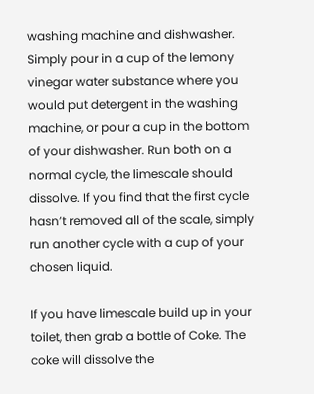washing machine and dishwasher. Simply pour in a cup of the lemony vinegar water substance where you would put detergent in the washing machine, or pour a cup in the bottom of your dishwasher. Run both on a normal cycle, the limescale should dissolve. If you find that the first cycle hasn’t removed all of the scale, simply run another cycle with a cup of your chosen liquid.

If you have limescale build up in your toilet, then grab a bottle of Coke. The coke will dissolve the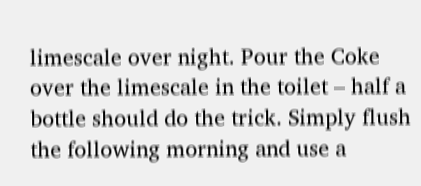limescale over night. Pour the Coke over the limescale in the toilet – half a bottle should do the trick. Simply flush the following morning and use a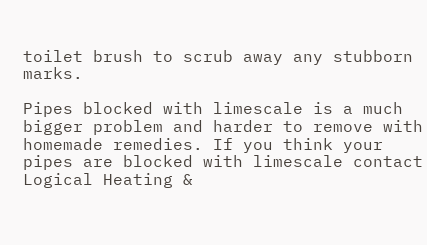toilet brush to scrub away any stubborn marks.

Pipes blocked with limescale is a much bigger problem and harder to remove with homemade remedies. If you think your pipes are blocked with limescale contact Logical Heating &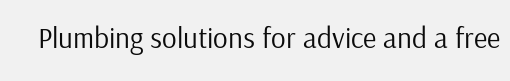Plumbing solutions for advice and a free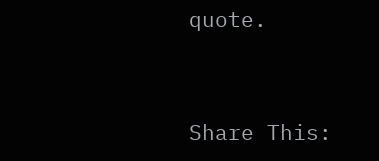quote.


Share This: